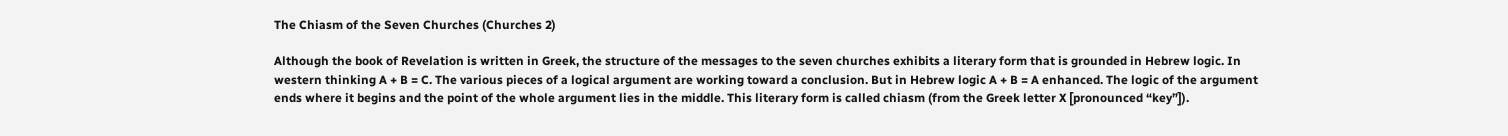The Chiasm of the Seven Churches (Churches 2)

Although the book of Revelation is written in Greek, the structure of the messages to the seven churches exhibits a literary form that is grounded in Hebrew logic. In western thinking A + B = C. The various pieces of a logical argument are working toward a conclusion. But in Hebrew logic A + B = A enhanced. The logic of the argument ends where it begins and the point of the whole argument lies in the middle. This literary form is called chiasm (from the Greek letter X [pronounced “key”]).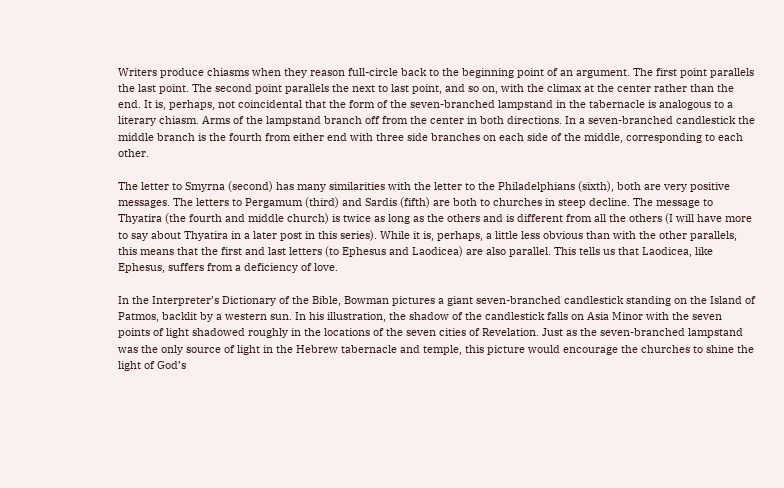Writers produce chiasms when they reason full-circle back to the beginning point of an argument. The first point parallels the last point. The second point parallels the next to last point, and so on, with the climax at the center rather than the end. It is, perhaps, not coincidental that the form of the seven-branched lampstand in the tabernacle is analogous to a literary chiasm. Arms of the lampstand branch off from the center in both directions. In a seven-branched candlestick the middle branch is the fourth from either end with three side branches on each side of the middle, corresponding to each other.

The letter to Smyrna (second) has many similarities with the letter to the Philadelphians (sixth), both are very positive messages. The letters to Pergamum (third) and Sardis (fifth) are both to churches in steep decline. The message to Thyatira (the fourth and middle church) is twice as long as the others and is different from all the others (I will have more to say about Thyatira in a later post in this series). While it is, perhaps, a little less obvious than with the other parallels, this means that the first and last letters (to Ephesus and Laodicea) are also parallel. This tells us that Laodicea, like Ephesus, suffers from a deficiency of love.

In the Interpreter’s Dictionary of the Bible, Bowman pictures a giant seven-branched candlestick standing on the Island of Patmos, backlit by a western sun. In his illustration, the shadow of the candlestick falls on Asia Minor with the seven points of light shadowed roughly in the locations of the seven cities of Revelation. Just as the seven-branched lampstand was the only source of light in the Hebrew tabernacle and temple, this picture would encourage the churches to shine the light of God’s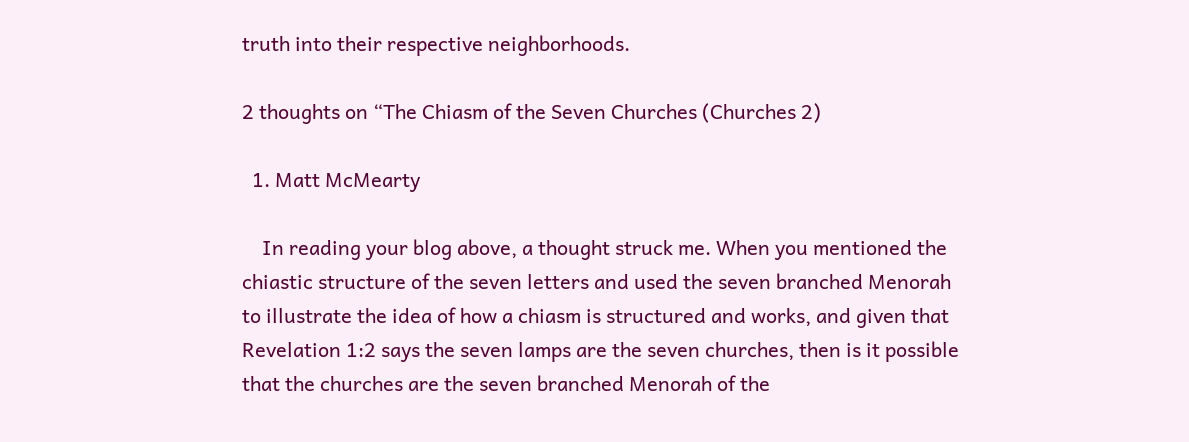truth into their respective neighborhoods.

2 thoughts on “The Chiasm of the Seven Churches (Churches 2)

  1. Matt McMearty

    In reading your blog above, a thought struck me. When you mentioned the chiastic structure of the seven letters and used the seven branched Menorah to illustrate the idea of how a chiasm is structured and works, and given that Revelation 1:2 says the seven lamps are the seven churches, then is it possible that the churches are the seven branched Menorah of the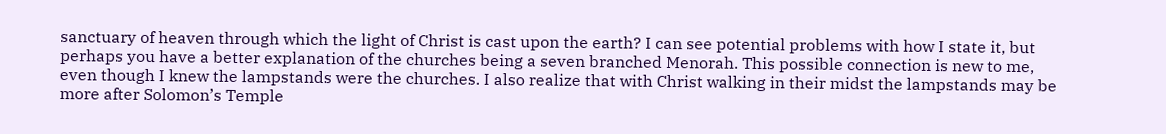sanctuary of heaven through which the light of Christ is cast upon the earth? I can see potential problems with how I state it, but perhaps you have a better explanation of the churches being a seven branched Menorah. This possible connection is new to me, even though I knew the lampstands were the churches. I also realize that with Christ walking in their midst the lampstands may be more after Solomon’s Temple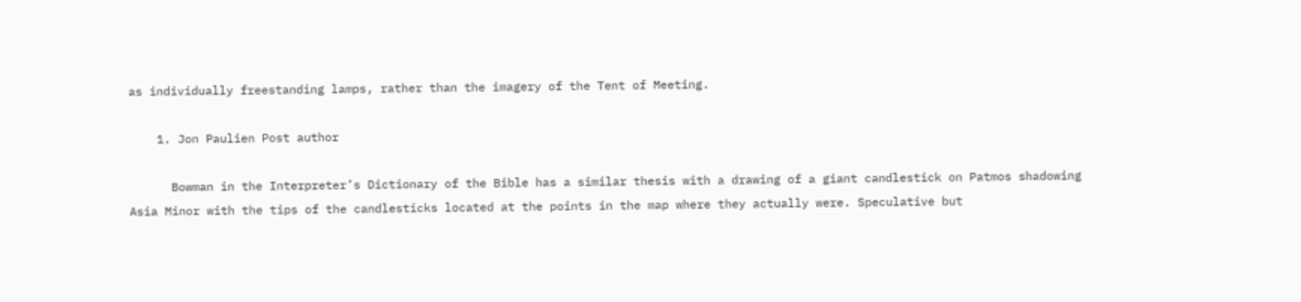as individually freestanding lamps, rather than the imagery of the Tent of Meeting.

    1. Jon Paulien Post author

      Bowman in the Interpreter’s Dictionary of the Bible has a similar thesis with a drawing of a giant candlestick on Patmos shadowing Asia Minor with the tips of the candlesticks located at the points in the map where they actually were. Speculative but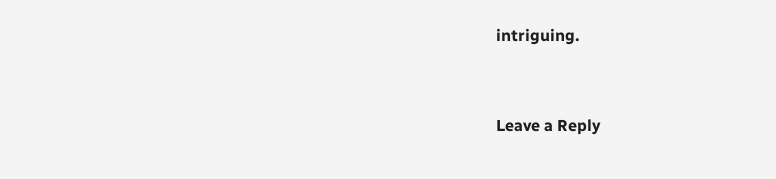intriguing.


Leave a Reply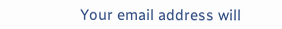Your email address will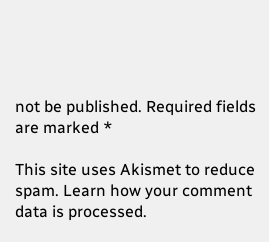not be published. Required fields are marked *

This site uses Akismet to reduce spam. Learn how your comment data is processed.